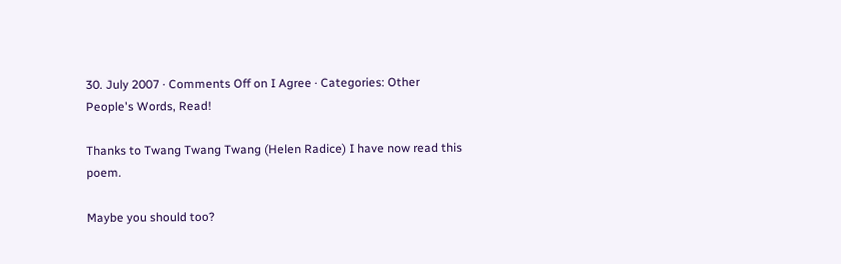30. July 2007 · Comments Off on I Agree · Categories: Other People's Words, Read!

Thanks to Twang Twang Twang (Helen Radice) I have now read this poem.

Maybe you should too?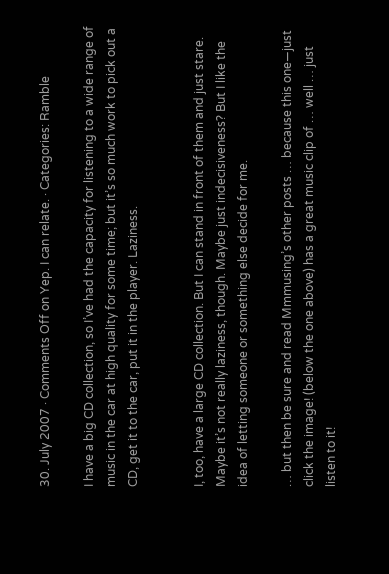30. July 2007 · Comments Off on Yep. I can relate. · Categories: Ramble

I have a big CD collection, so I’ve had the capacity for listening to a wide range of music in the car at high quality for some time; but it’s so much work to pick out a CD, get it to the car, put it in the player. Laziness.


I, too, have a large CD collection. But I can stand in front of them and just stare. Maybe it’s not really laziness, though. Maybe just indecisiveness? But I like the idea of letting someone or something else decide for me.

… but then be sure and read Mmmusing’s other posts … because this one—just click the image! (below the one above) has a great music clip of … well … just listen to it!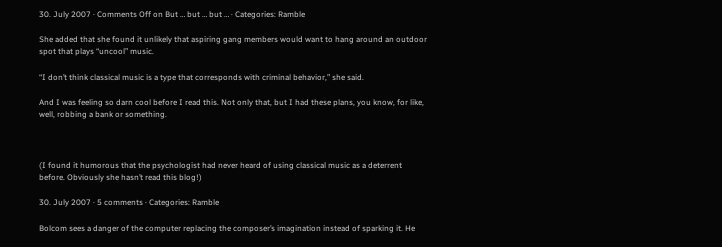30. July 2007 · Comments Off on But … but … but … · Categories: Ramble

She added that she found it unlikely that aspiring gang members would want to hang around an outdoor spot that plays “uncool” music.

“I don’t think classical music is a type that corresponds with criminal behavior,” she said.

And I was feeling so darn cool before I read this. Not only that, but I had these plans, you know, for like, well, robbing a bank or something.



(I found it humorous that the psychologist had never heard of using classical music as a deterrent before. Obviously she hasn’t read this blog!)

30. July 2007 · 5 comments · Categories: Ramble

Bolcom sees a danger of the computer replacing the composer’s imagination instead of sparking it. He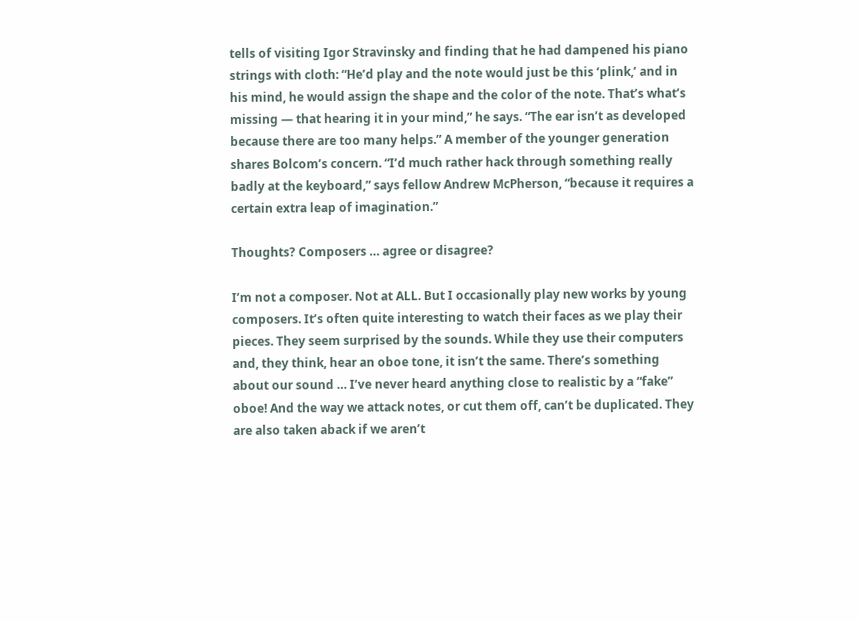tells of visiting Igor Stravinsky and finding that he had dampened his piano strings with cloth: “He’d play and the note would just be this ‘plink,’ and in his mind, he would assign the shape and the color of the note. That’s what’s missing — that hearing it in your mind,” he says. “The ear isn’t as developed because there are too many helps.” A member of the younger generation shares Bolcom’s concern. “I’d much rather hack through something really badly at the keyboard,” says fellow Andrew McPherson, “because it requires a certain extra leap of imagination.”

Thoughts? Composers … agree or disagree?

I’m not a composer. Not at ALL. But I occasionally play new works by young composers. It’s often quite interesting to watch their faces as we play their pieces. They seem surprised by the sounds. While they use their computers and, they think, hear an oboe tone, it isn’t the same. There’s something about our sound … I’ve never heard anything close to realistic by a “fake” oboe! And the way we attack notes, or cut them off, can’t be duplicated. They are also taken aback if we aren’t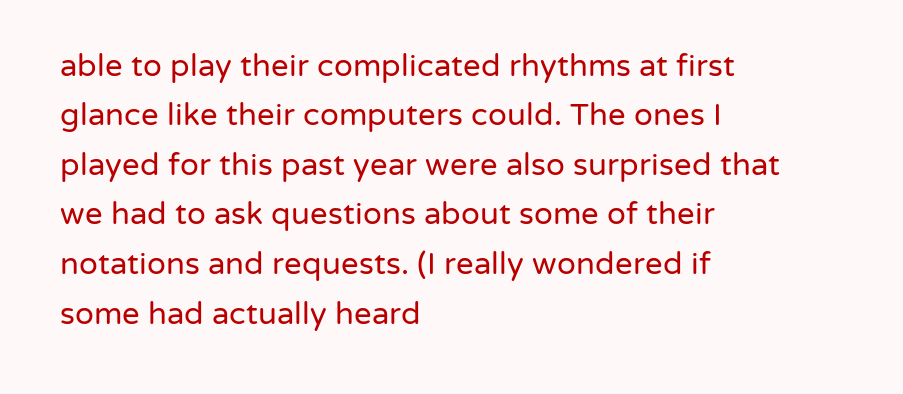able to play their complicated rhythms at first glance like their computers could. The ones I played for this past year were also surprised that we had to ask questions about some of their notations and requests. (I really wondered if some had actually heard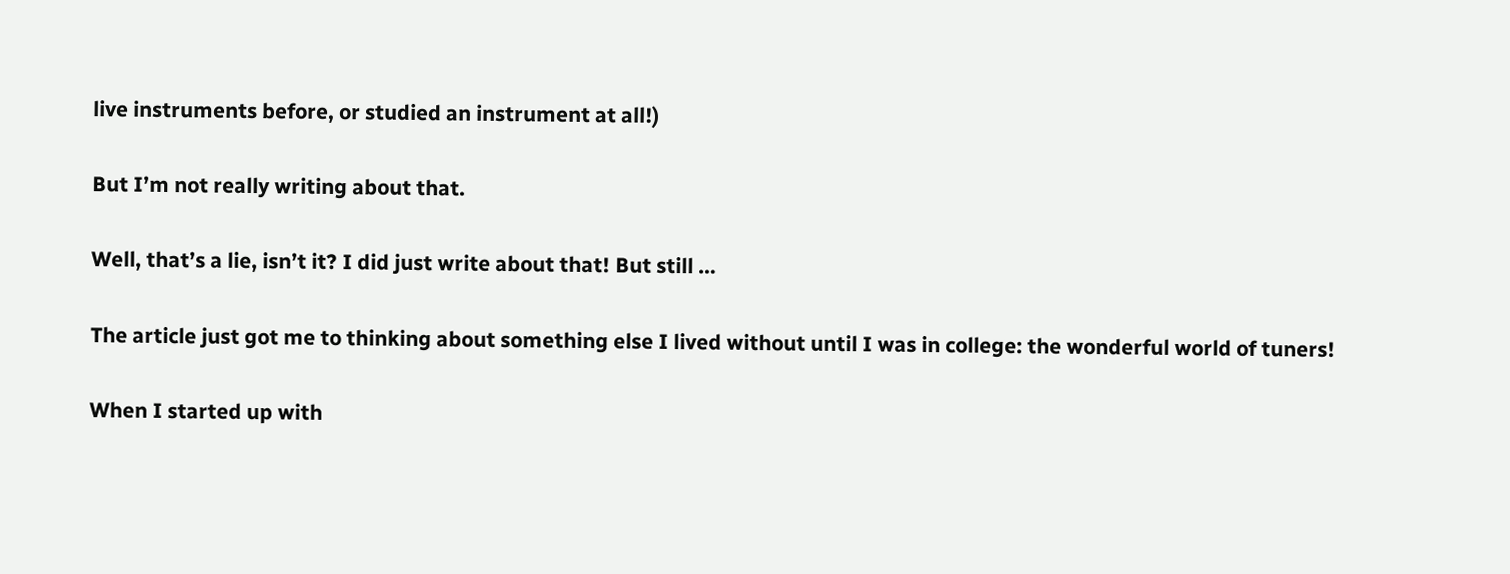live instruments before, or studied an instrument at all!)

But I’m not really writing about that.

Well, that’s a lie, isn’t it? I did just write about that! But still …

The article just got me to thinking about something else I lived without until I was in college: the wonderful world of tuners!

When I started up with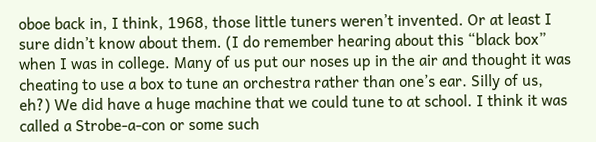oboe back in, I think, 1968, those little tuners weren’t invented. Or at least I sure didn’t know about them. (I do remember hearing about this “black box” when I was in college. Many of us put our noses up in the air and thought it was cheating to use a box to tune an orchestra rather than one’s ear. Silly of us, eh?) We did have a huge machine that we could tune to at school. I think it was called a Strobe-a-con or some such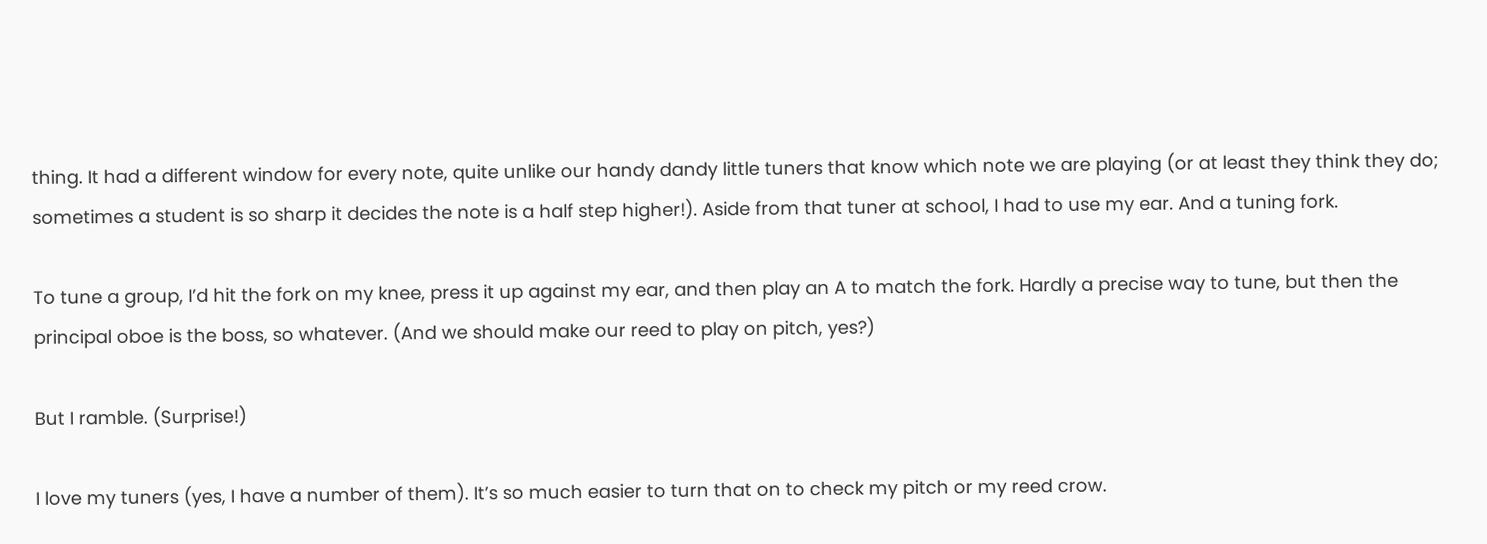thing. It had a different window for every note, quite unlike our handy dandy little tuners that know which note we are playing (or at least they think they do; sometimes a student is so sharp it decides the note is a half step higher!). Aside from that tuner at school, I had to use my ear. And a tuning fork.

To tune a group, I’d hit the fork on my knee, press it up against my ear, and then play an A to match the fork. Hardly a precise way to tune, but then the principal oboe is the boss, so whatever. (And we should make our reed to play on pitch, yes?)

But I ramble. (Surprise!)

I love my tuners (yes, I have a number of them). It’s so much easier to turn that on to check my pitch or my reed crow.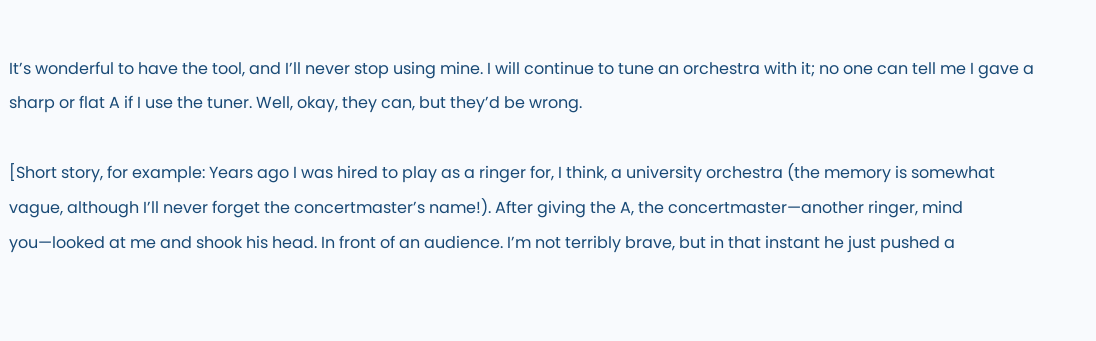It’s wonderful to have the tool, and I’ll never stop using mine. I will continue to tune an orchestra with it; no one can tell me I gave a sharp or flat A if I use the tuner. Well, okay, they can, but they’d be wrong.

[Short story, for example: Years ago I was hired to play as a ringer for, I think, a university orchestra (the memory is somewhat vague, although I’ll never forget the concertmaster’s name!). After giving the A, the concertmaster—another ringer, mind you—looked at me and shook his head. In front of an audience. I’m not terribly brave, but in that instant he just pushed a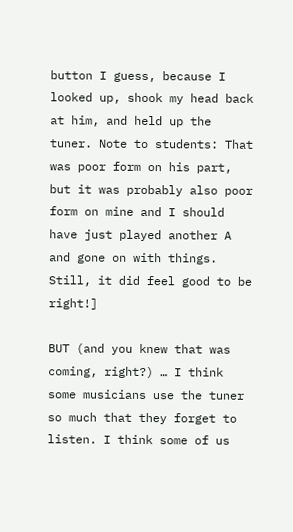button I guess, because I looked up, shook my head back at him, and held up the tuner. Note to students: That was poor form on his part, but it was probably also poor form on mine and I should have just played another A and gone on with things. Still, it did feel good to be right!]

BUT (and you knew that was coming, right?) … I think some musicians use the tuner so much that they forget to listen. I think some of us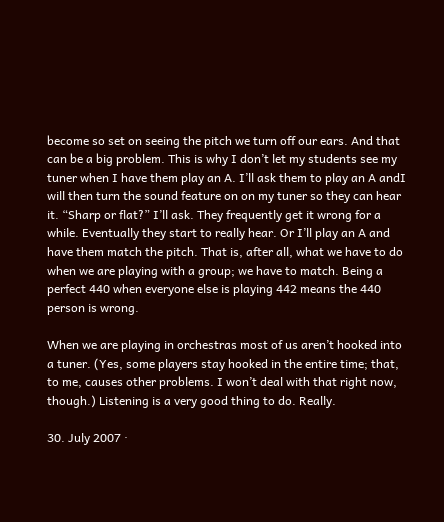become so set on seeing the pitch we turn off our ears. And that can be a big problem. This is why I don’t let my students see my tuner when I have them play an A. I’ll ask them to play an A andI will then turn the sound feature on on my tuner so they can hear it. “Sharp or flat?” I’ll ask. They frequently get it wrong for a while. Eventually they start to really hear. Or I’ll play an A and have them match the pitch. That is, after all, what we have to do when we are playing with a group; we have to match. Being a perfect 440 when everyone else is playing 442 means the 440 person is wrong.

When we are playing in orchestras most of us aren’t hooked into a tuner. (Yes, some players stay hooked in the entire time; that, to me, causes other problems. I won’t deal with that right now, though.) Listening is a very good thing to do. Really.

30. July 2007 ·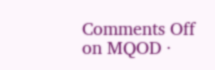Comments Off on MQOD ·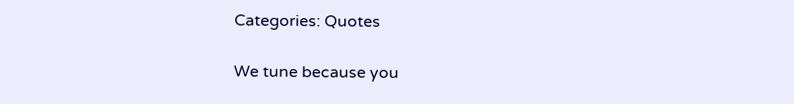Categories: Quotes

We tune because you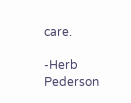care.

-Herb Pederson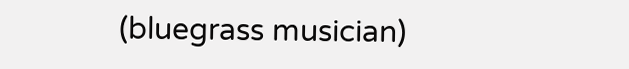(bluegrass musician)